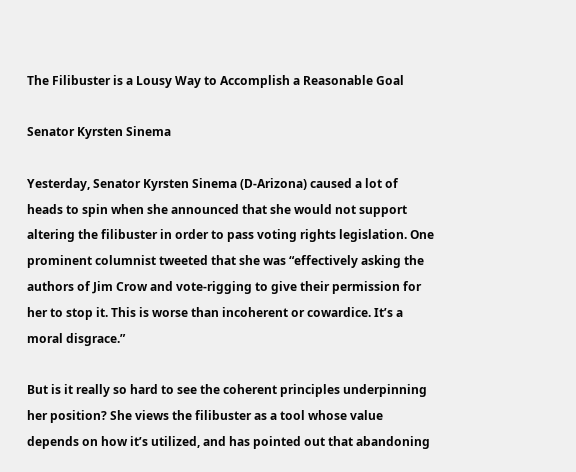The Filibuster is a Lousy Way to Accomplish a Reasonable Goal

Senator Kyrsten Sinema

Yesterday, Senator Kyrsten Sinema (D-Arizona) caused a lot of heads to spin when she announced that she would not support altering the filibuster in order to pass voting rights legislation. One prominent columnist tweeted that she was “effectively asking the authors of Jim Crow and vote-rigging to give their permission for her to stop it. This is worse than incoherent or cowardice. It’s a moral disgrace.”

But is it really so hard to see the coherent principles underpinning her position? She views the filibuster as a tool whose value depends on how it’s utilized, and has pointed out that abandoning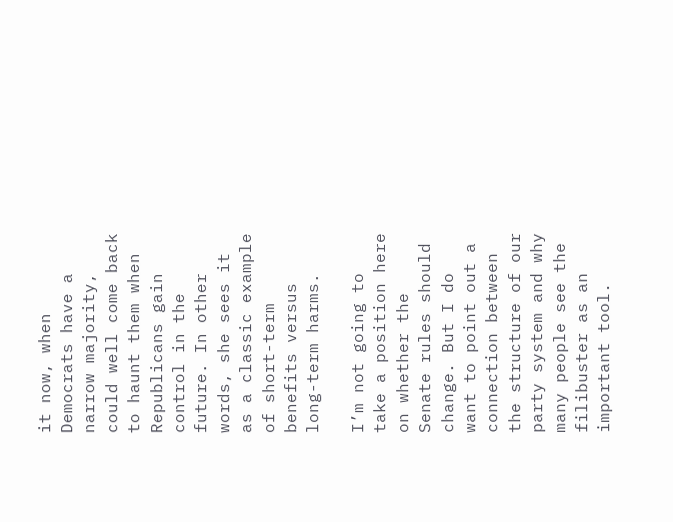it now, when Democrats have a narrow majority, could well come back to haunt them when Republicans gain control in the future. In other words, she sees it as a classic example of short-term benefits versus long-term harms.

I’m not going to take a position here on whether the Senate rules should change. But I do want to point out a connection between the structure of our party system and why many people see the filibuster as an important tool.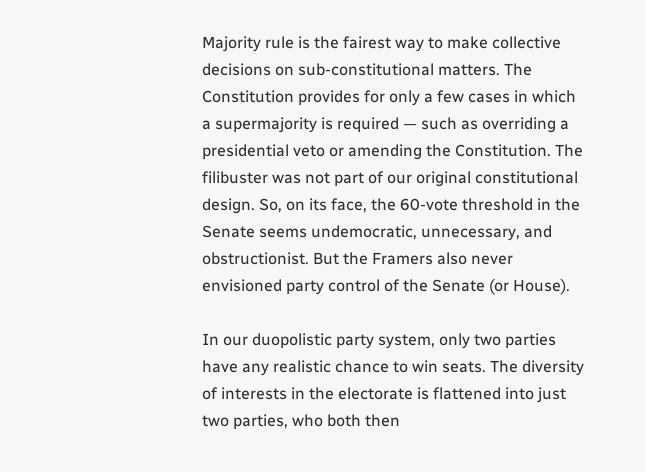Majority rule is the fairest way to make collective decisions on sub-constitutional matters. The Constitution provides for only a few cases in which a supermajority is required — such as overriding a presidential veto or amending the Constitution. The filibuster was not part of our original constitutional design. So, on its face, the 60-vote threshold in the Senate seems undemocratic, unnecessary, and obstructionist. But the Framers also never envisioned party control of the Senate (or House).

In our duopolistic party system, only two parties have any realistic chance to win seats. The diversity of interests in the electorate is flattened into just two parties, who both then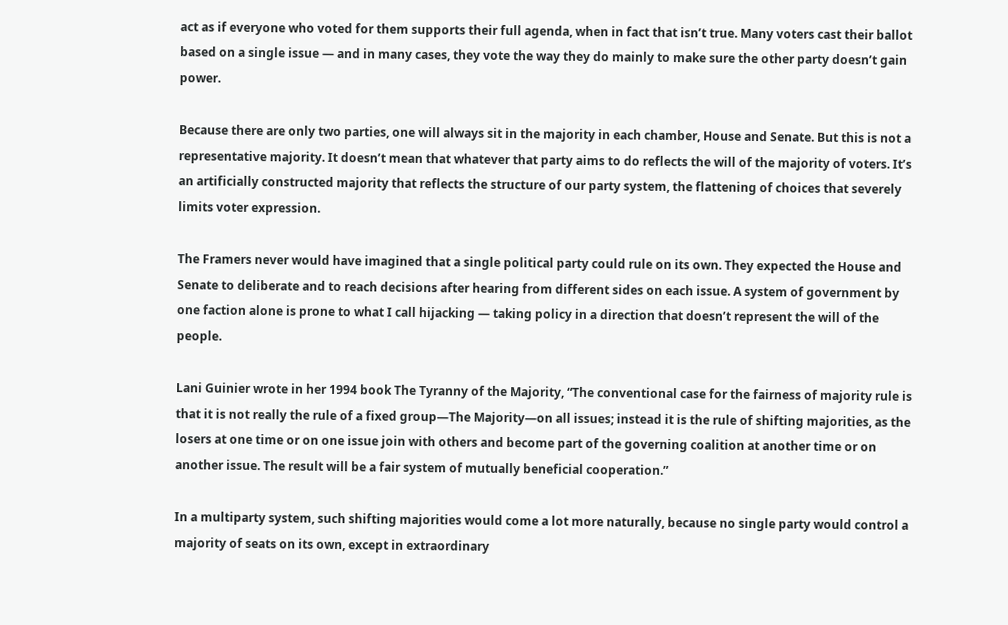act as if everyone who voted for them supports their full agenda, when in fact that isn’t true. Many voters cast their ballot based on a single issue — and in many cases, they vote the way they do mainly to make sure the other party doesn’t gain power.

Because there are only two parties, one will always sit in the majority in each chamber, House and Senate. But this is not a representative majority. It doesn’t mean that whatever that party aims to do reflects the will of the majority of voters. It’s an artificially constructed majority that reflects the structure of our party system, the flattening of choices that severely limits voter expression.

The Framers never would have imagined that a single political party could rule on its own. They expected the House and Senate to deliberate and to reach decisions after hearing from different sides on each issue. A system of government by one faction alone is prone to what I call hijacking — taking policy in a direction that doesn’t represent the will of the people.

Lani Guinier wrote in her 1994 book The Tyranny of the Majority, “The conventional case for the fairness of majority rule is that it is not really the rule of a fixed group—The Majority—on all issues; instead it is the rule of shifting majorities, as the losers at one time or on one issue join with others and become part of the governing coalition at another time or on another issue. The result will be a fair system of mutually beneficial cooperation.”

In a multiparty system, such shifting majorities would come a lot more naturally, because no single party would control a majority of seats on its own, except in extraordinary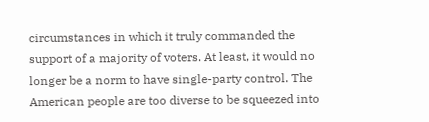circumstances in which it truly commanded the support of a majority of voters. At least, it would no longer be a norm to have single-party control. The American people are too diverse to be squeezed into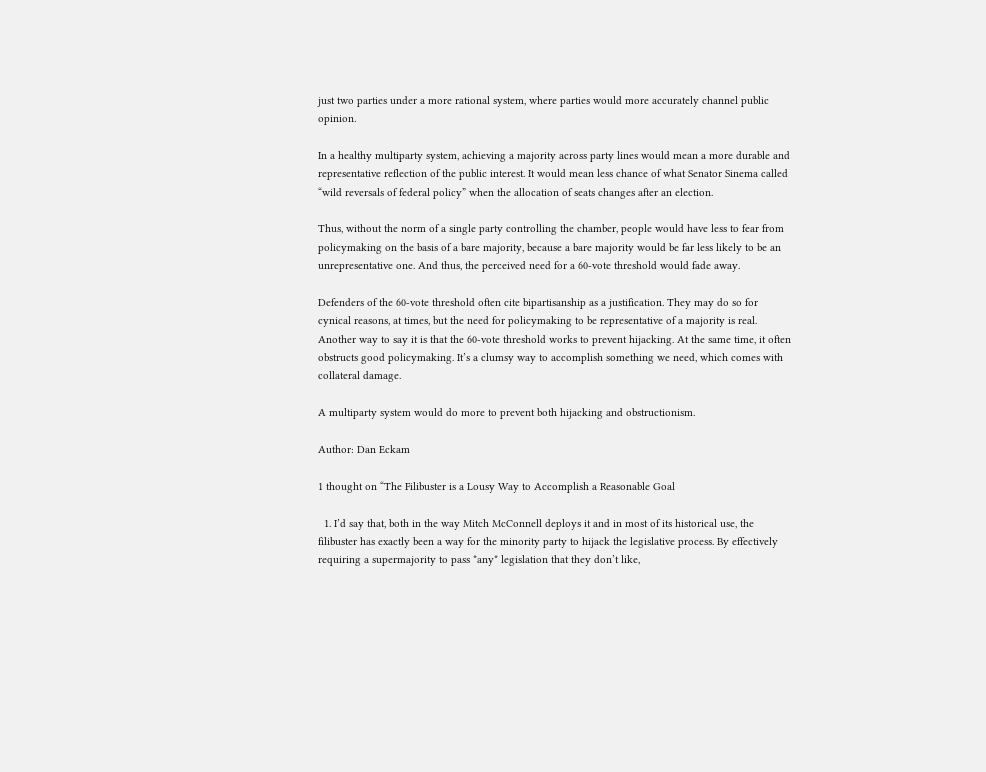just two parties under a more rational system, where parties would more accurately channel public opinion.

In a healthy multiparty system, achieving a majority across party lines would mean a more durable and representative reflection of the public interest. It would mean less chance of what Senator Sinema called “wild reversals of federal policy” when the allocation of seats changes after an election.

Thus, without the norm of a single party controlling the chamber, people would have less to fear from policymaking on the basis of a bare majority, because a bare majority would be far less likely to be an unrepresentative one. And thus, the perceived need for a 60-vote threshold would fade away.

Defenders of the 60-vote threshold often cite bipartisanship as a justification. They may do so for cynical reasons, at times, but the need for policymaking to be representative of a majority is real. Another way to say it is that the 60-vote threshold works to prevent hijacking. At the same time, it often obstructs good policymaking. It’s a clumsy way to accomplish something we need, which comes with collateral damage.

A multiparty system would do more to prevent both hijacking and obstructionism.

Author: Dan Eckam

1 thought on “The Filibuster is a Lousy Way to Accomplish a Reasonable Goal

  1. I’d say that, both in the way Mitch McConnell deploys it and in most of its historical use, the filibuster has exactly been a way for the minority party to hijack the legislative process. By effectively requiring a supermajority to pass *any* legislation that they don’t like,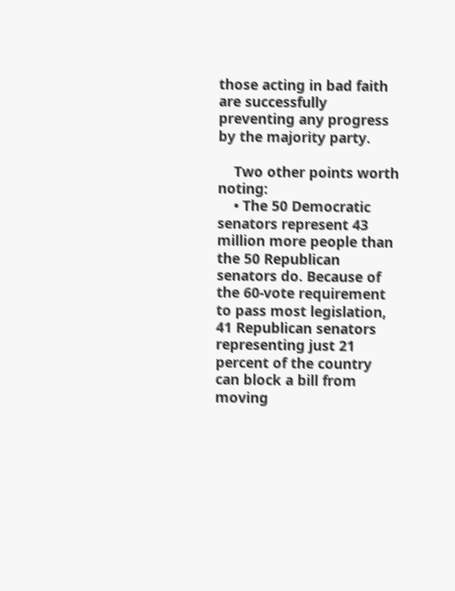those acting in bad faith are successfully preventing any progress by the majority party.

    Two other points worth noting:
    • The 50 Democratic senators represent 43 million more people than the 50 Republican senators do. Because of the 60-vote requirement to pass most legislation, 41 Republican senators representing just 21 percent of the country can block a bill from moving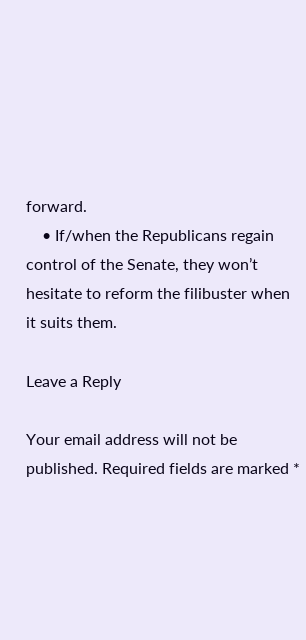forward.
    • If/when the Republicans regain control of the Senate, they won’t hesitate to reform the filibuster when it suits them.

Leave a Reply

Your email address will not be published. Required fields are marked *